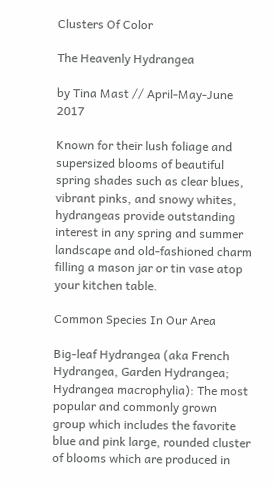Clusters Of Color

The Heavenly Hydrangea

by Tina Mast // April-May-June 2017

Known for their lush foliage and supersized blooms of beautiful spring shades such as clear blues, vibrant pinks, and snowy whites, hydrangeas provide outstanding interest in any spring and summer landscape and old-fashioned charm filling a mason jar or tin vase atop your kitchen table.

Common Species In Our Area

Big-leaf Hydrangea (aka French Hydrangea, Garden Hydrangea; Hydrangea macrophylia): The most popular and commonly grown group which includes the favorite blue and pink large, rounded cluster of blooms which are produced in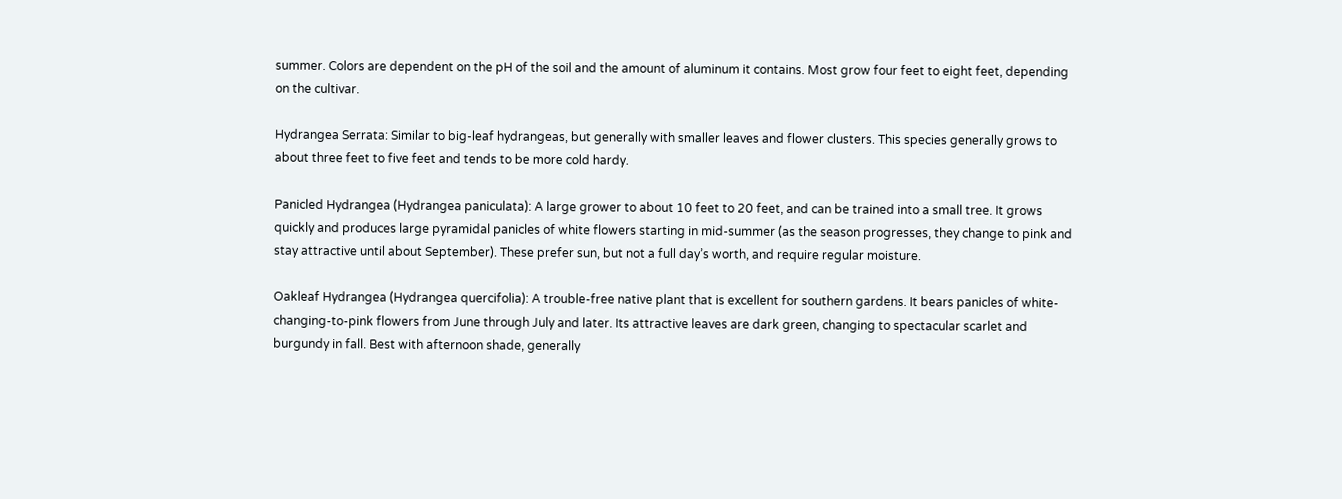summer. Colors are dependent on the pH of the soil and the amount of aluminum it contains. Most grow four feet to eight feet, depending on the cultivar.

Hydrangea Serrata: Similar to big-leaf hydrangeas, but generally with smaller leaves and flower clusters. This species generally grows to about three feet to five feet and tends to be more cold hardy.

Panicled Hydrangea (Hydrangea paniculata): A large grower to about 10 feet to 20 feet, and can be trained into a small tree. It grows quickly and produces large pyramidal panicles of white flowers starting in mid-summer (as the season progresses, they change to pink and stay attractive until about September). These prefer sun, but not a full day’s worth, and require regular moisture.

Oakleaf Hydrangea (Hydrangea quercifolia): A trouble-free native plant that is excellent for southern gardens. It bears panicles of white-changing-to-pink flowers from June through July and later. Its attractive leaves are dark green, changing to spectacular scarlet and burgundy in fall. Best with afternoon shade, generally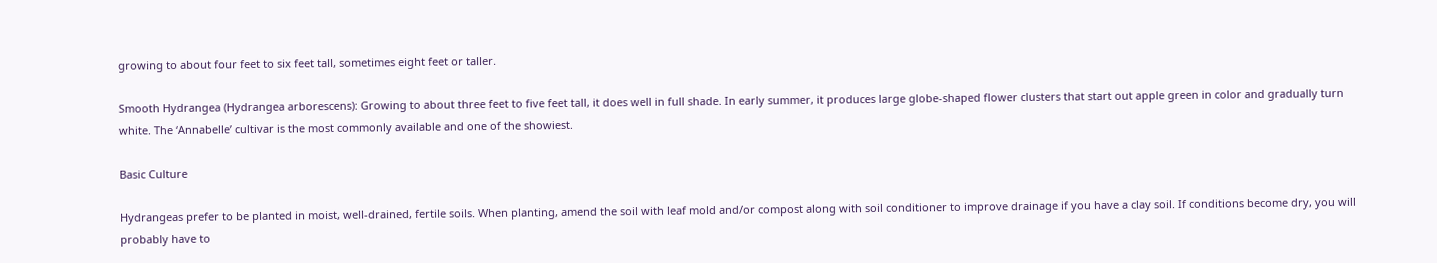growing to about four feet to six feet tall, sometimes eight feet or taller.

Smooth Hydrangea (Hydrangea arborescens): Growing to about three feet to five feet tall, it does well in full shade. In early summer, it produces large globe-shaped flower clusters that start out apple green in color and gradually turn white. The ‘Annabelle’ cultivar is the most commonly available and one of the showiest.

Basic Culture

Hydrangeas prefer to be planted in moist, well-drained, fertile soils. When planting, amend the soil with leaf mold and/or compost along with soil conditioner to improve drainage if you have a clay soil. If conditions become dry, you will probably have to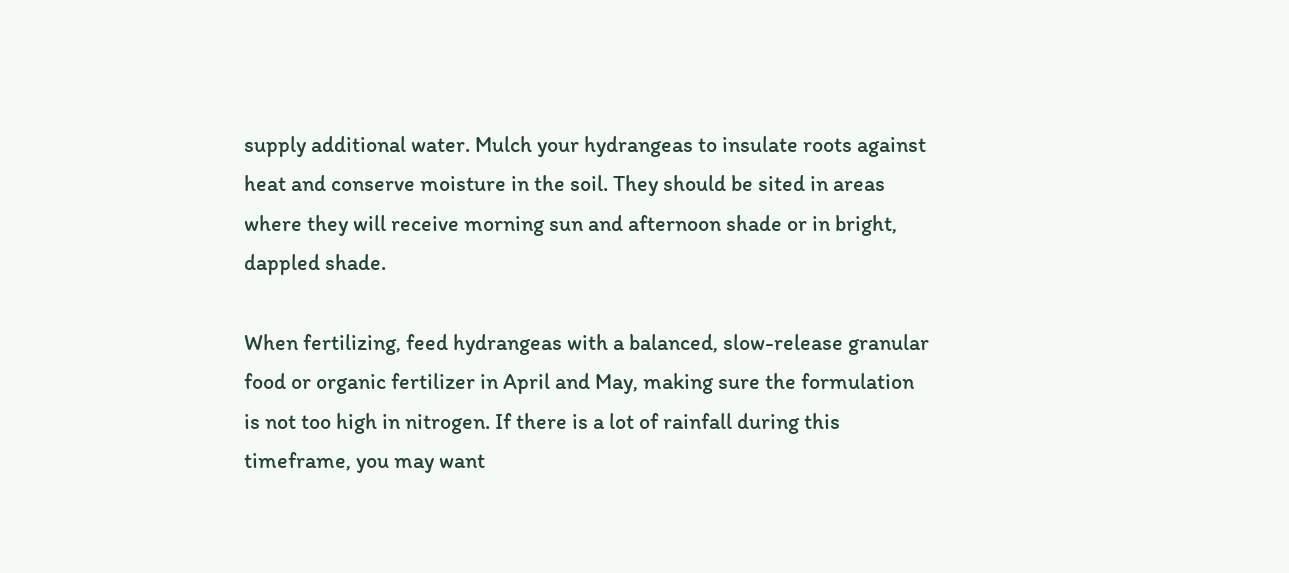supply additional water. Mulch your hydrangeas to insulate roots against heat and conserve moisture in the soil. They should be sited in areas where they will receive morning sun and afternoon shade or in bright, dappled shade.

When fertilizing, feed hydrangeas with a balanced, slow-release granular food or organic fertilizer in April and May, making sure the formulation is not too high in nitrogen. If there is a lot of rainfall during this timeframe, you may want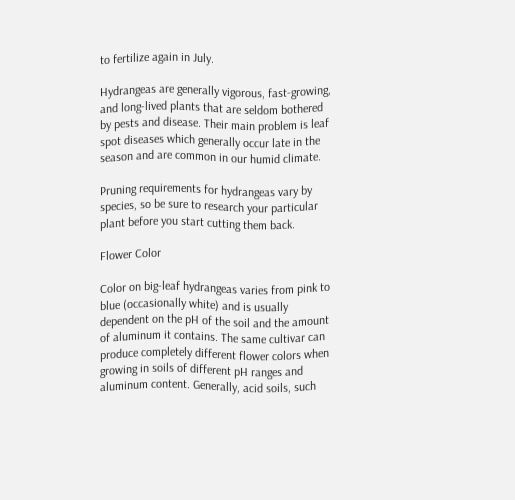to fertilize again in July.

Hydrangeas are generally vigorous, fast-growing, and long-lived plants that are seldom bothered by pests and disease. Their main problem is leaf spot diseases which generally occur late in the season and are common in our humid climate.

Pruning requirements for hydrangeas vary by species, so be sure to research your particular plant before you start cutting them back.

Flower Color

Color on big-leaf hydrangeas varies from pink to blue (occasionally white) and is usually dependent on the pH of the soil and the amount of aluminum it contains. The same cultivar can produce completely different flower colors when growing in soils of different pH ranges and aluminum content. Generally, acid soils, such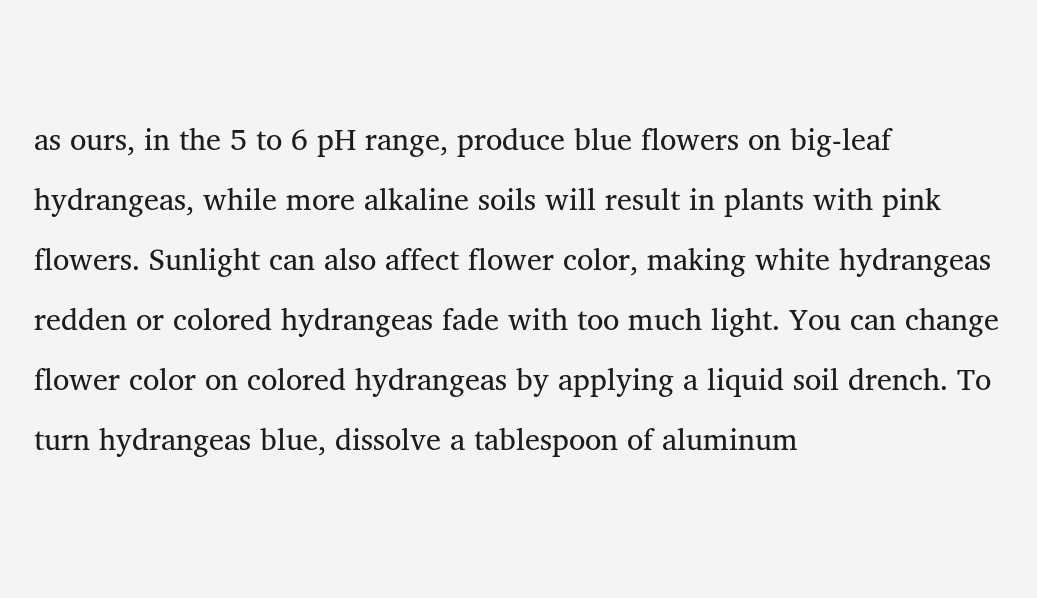as ours, in the 5 to 6 pH range, produce blue flowers on big-leaf hydrangeas, while more alkaline soils will result in plants with pink flowers. Sunlight can also affect flower color, making white hydrangeas redden or colored hydrangeas fade with too much light. You can change flower color on colored hydrangeas by applying a liquid soil drench. To turn hydrangeas blue, dissolve a tablespoon of aluminum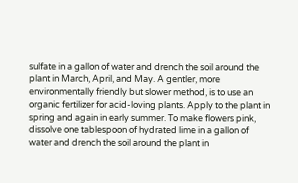sulfate in a gallon of water and drench the soil around the plant in March, April, and May. A gentler, more environmentally friendly but slower method, is to use an organic fertilizer for acid-loving plants. Apply to the plant in spring and again in early summer. To make flowers pink, dissolve one tablespoon of hydrated lime in a gallon of water and drench the soil around the plant in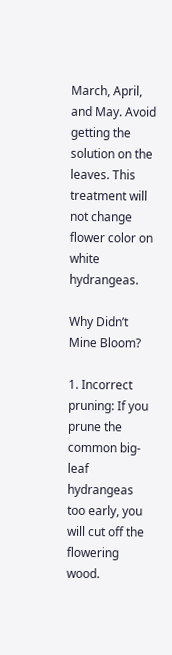March, April, and May. Avoid getting the solution on the leaves. This treatment will not change flower color on white hydrangeas.

Why Didn’t Mine Bloom?

1. Incorrect pruning: If you prune the common big-leaf hydrangeas too early, you will cut off the flowering wood.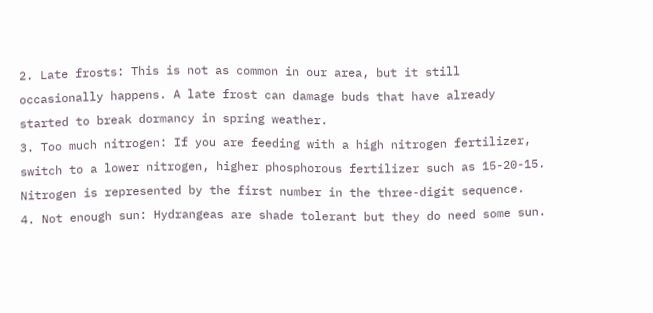2. Late frosts: This is not as common in our area, but it still occasionally happens. A late frost can damage buds that have already started to break dormancy in spring weather.
3. Too much nitrogen: If you are feeding with a high nitrogen fertilizer, switch to a lower nitrogen, higher phosphorous fertilizer such as 15-20-15. Nitrogen is represented by the first number in the three-digit sequence.
4. Not enough sun: Hydrangeas are shade tolerant but they do need some sun.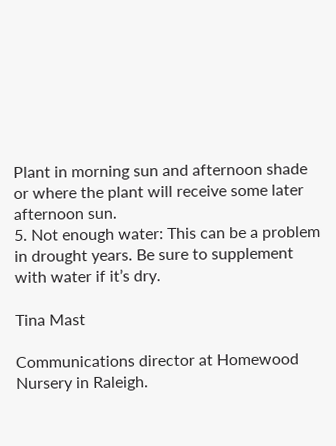Plant in morning sun and afternoon shade or where the plant will receive some later afternoon sun.
5. Not enough water: This can be a problem in drought years. Be sure to supplement with water if it’s dry.

Tina Mast

Communications director at Homewood Nursery in Raleigh.